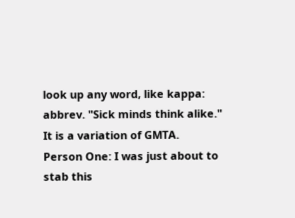look up any word, like kappa:
abbrev. "Sick minds think alike." It is a variation of GMTA.
Person One: I was just about to stab this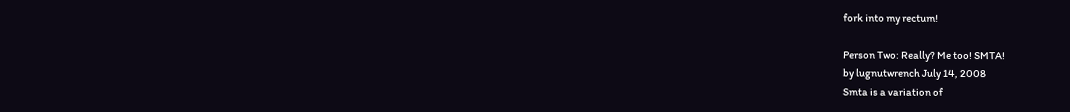fork into my rectum!

Person Two: Really? Me too! SMTA!
by lugnutwrench July 14, 2008
Smta is a variation of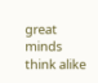great minds think alike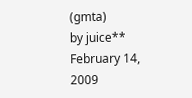(gmta)
by juice** February 14, 2009